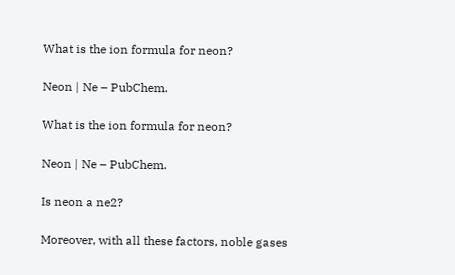What is the ion formula for neon?

Neon | Ne – PubChem.

What is the ion formula for neon?

Neon | Ne – PubChem.

Is neon a ne2?

Moreover, with all these factors, noble gases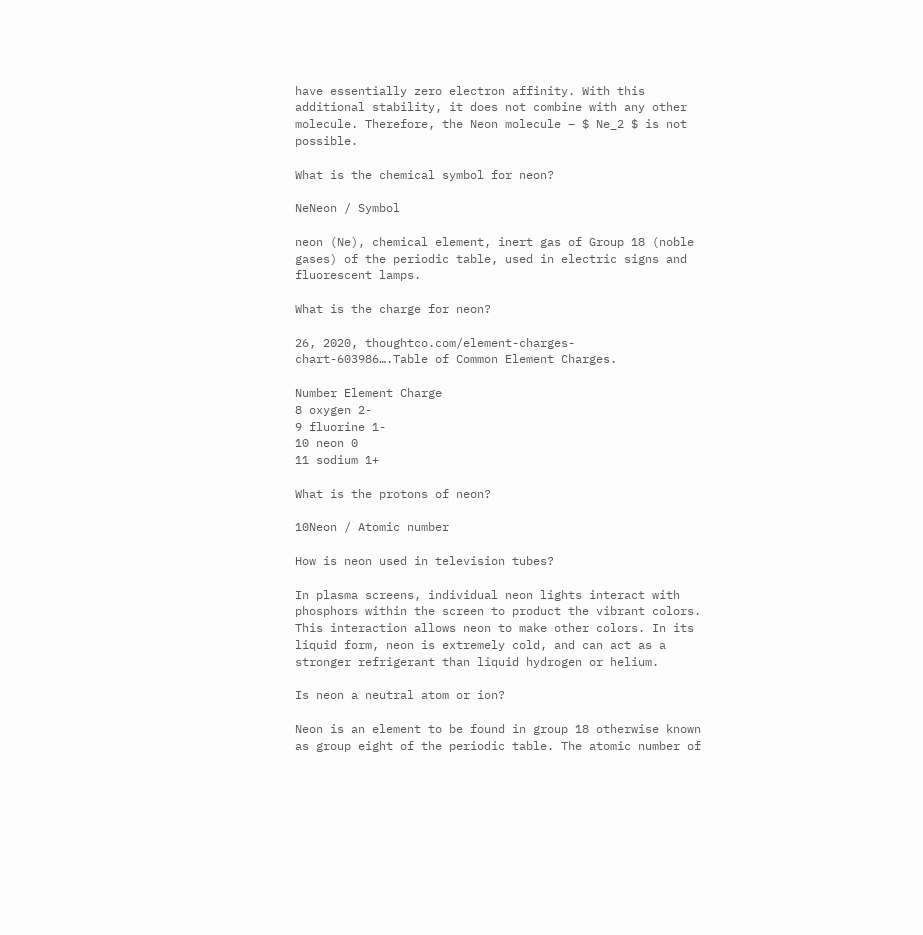have essentially zero electron affinity. With this additional stability, it does not combine with any other molecule. Therefore, the Neon molecule – $ Ne_2 $ is not possible.

What is the chemical symbol for neon?

NeNeon / Symbol

neon (Ne), chemical element, inert gas of Group 18 (noble gases) of the periodic table, used in electric signs and fluorescent lamps.

What is the charge for neon?

26, 2020, thoughtco.com/element-charges-chart-603986….Table of Common Element Charges.

Number Element Charge
8 oxygen 2-
9 fluorine 1-
10 neon 0
11 sodium 1+

What is the protons of neon?

10Neon / Atomic number

How is neon used in television tubes?

In plasma screens, individual neon lights interact with phosphors within the screen to product the vibrant colors. This interaction allows neon to make other colors. In its liquid form, neon is extremely cold, and can act as a stronger refrigerant than liquid hydrogen or helium.

Is neon a neutral atom or ion?

Neon is an element to be found in group 18 otherwise known as group eight of the periodic table. The atomic number of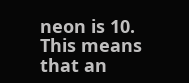neon is 10. This means that an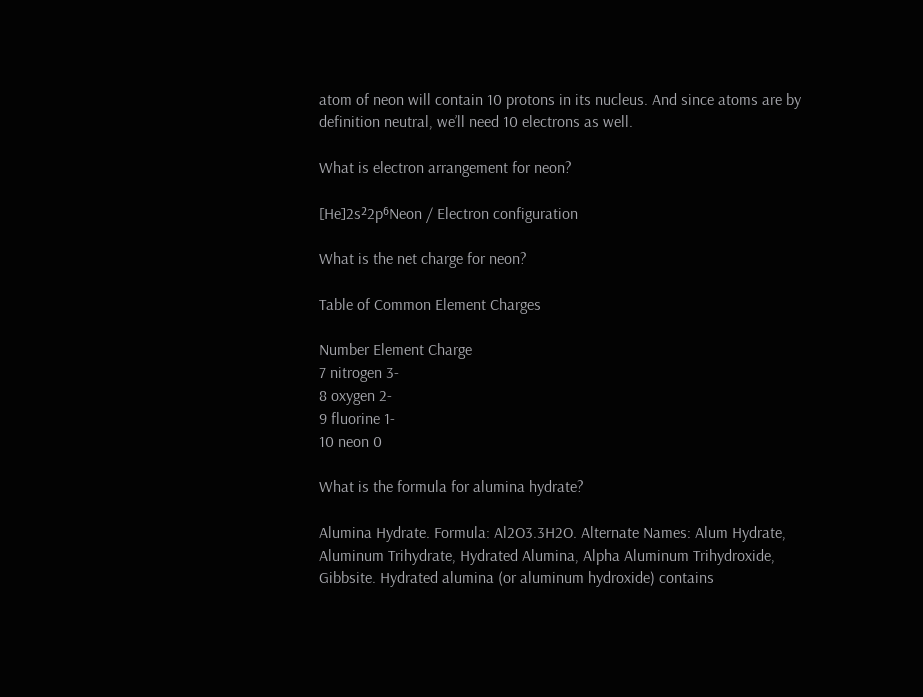atom of neon will contain 10 protons in its nucleus. And since atoms are by definition neutral, we’ll need 10 electrons as well.

What is electron arrangement for neon?

[He]2s²2p⁶Neon / Electron configuration

What is the net charge for neon?

Table of Common Element Charges

Number Element Charge
7 nitrogen 3-
8 oxygen 2-
9 fluorine 1-
10 neon 0

What is the formula for alumina hydrate?

Alumina Hydrate. Formula: Al2O3.3H2O. Alternate Names: Alum Hydrate, Aluminum Trihydrate, Hydrated Alumina, Alpha Aluminum Trihydroxide, Gibbsite. Hydrated alumina (or aluminum hydroxide) contains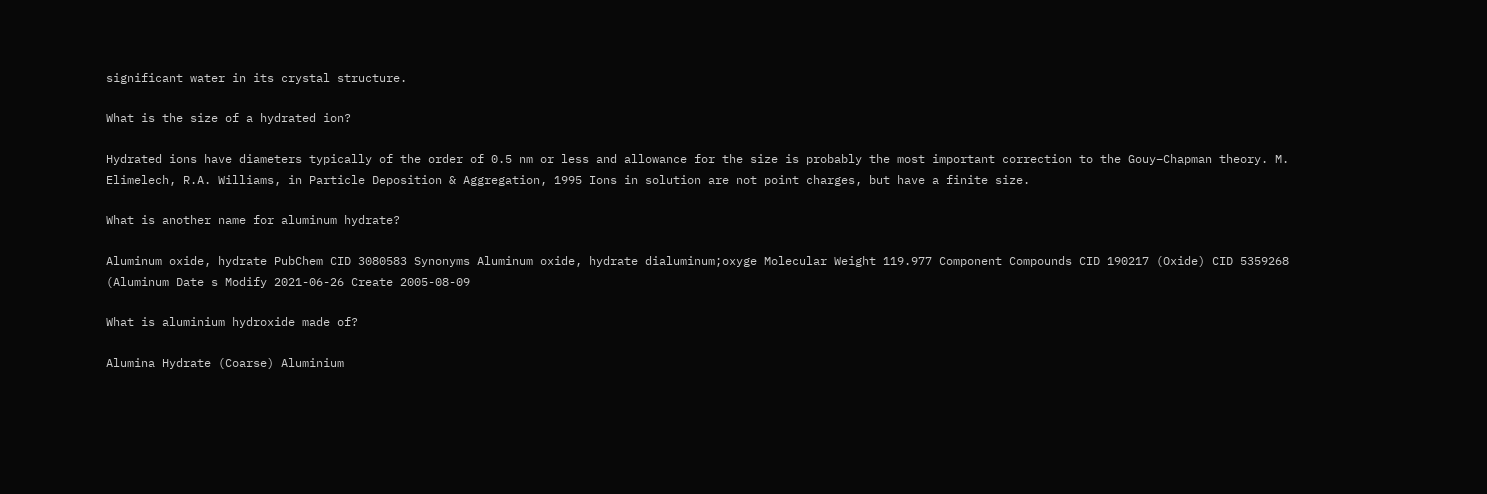significant water in its crystal structure.

What is the size of a hydrated ion?

Hydrated ions have diameters typically of the order of 0.5 nm or less and allowance for the size is probably the most important correction to the Gouy–Chapman theory. M. Elimelech, R.A. Williams, in Particle Deposition & Aggregation, 1995 Ions in solution are not point charges, but have a finite size.

What is another name for aluminum hydrate?

Aluminum oxide, hydrate PubChem CID 3080583 Synonyms Aluminum oxide, hydrate dialuminum;oxyge Molecular Weight 119.977 Component Compounds CID 190217 (Oxide) CID 5359268 (Aluminum Date s Modify 2021-06-26 Create 2005-08-09

What is aluminium hydroxide made of?

Alumina Hydrate (Coarse) Aluminium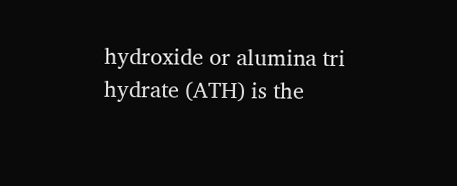hydroxide or alumina tri hydrate (ATH) is the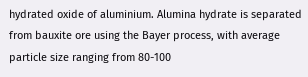hydrated oxide of aluminium. Alumina hydrate is separated from bauxite ore using the Bayer process, with average particle size ranging from 80-100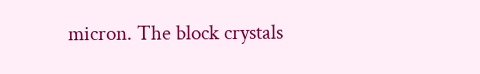micron. The block crystals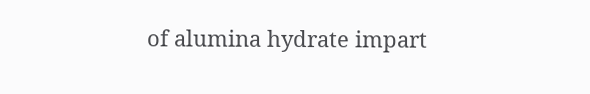of alumina hydrate impart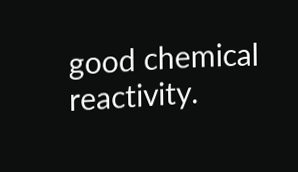good chemical reactivity.